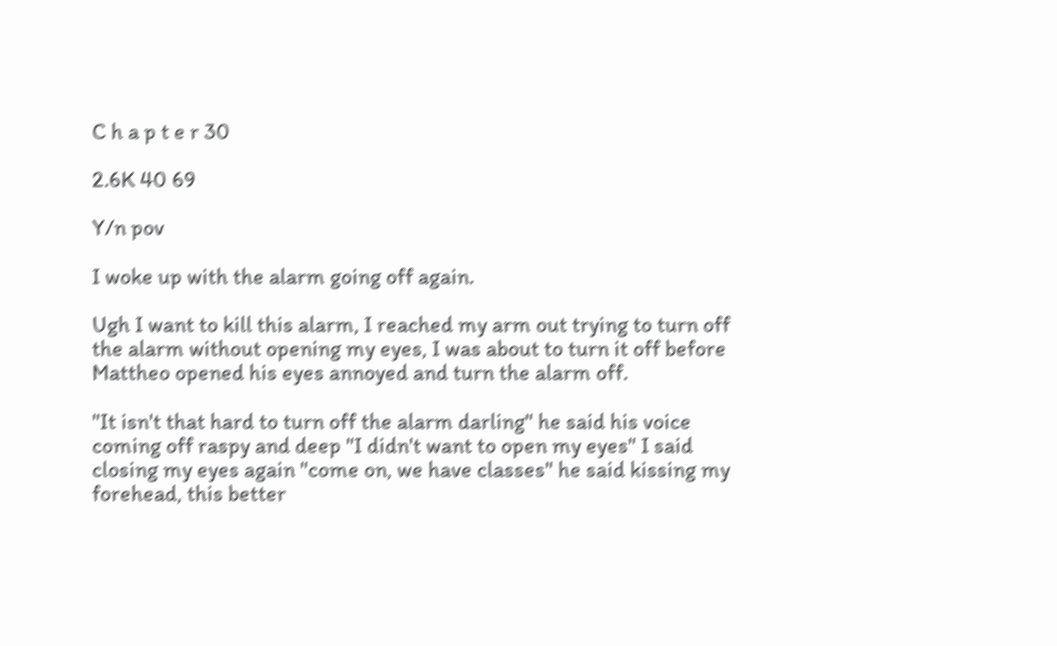C h a p t e r 30

2.6K 40 69

Y/n pov

I woke up with the alarm going off again.

Ugh I want to kill this alarm, I reached my arm out trying to turn off the alarm without opening my eyes, I was about to turn it off before Mattheo opened his eyes annoyed and turn the alarm off.

"It isn't that hard to turn off the alarm darling" he said his voice coming off raspy and deep "I didn't want to open my eyes" I said closing my eyes again "come on, we have classes" he said kissing my forehead, this better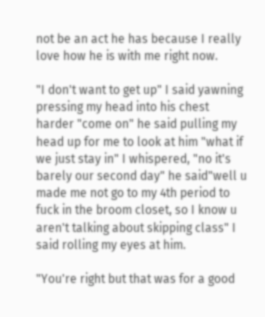not be an act he has because I really love how he is with me right now.

"I don't want to get up" I said yawning pressing my head into his chest harder "come on" he said pulling my head up for me to look at him "what if we just stay in" I whispered, "no it's barely our second day" he said"well u made me not go to my 4th period to fuck in the broom closet, so I know u aren't talking about skipping class" I said rolling my eyes at him.

"You're right but that was for a good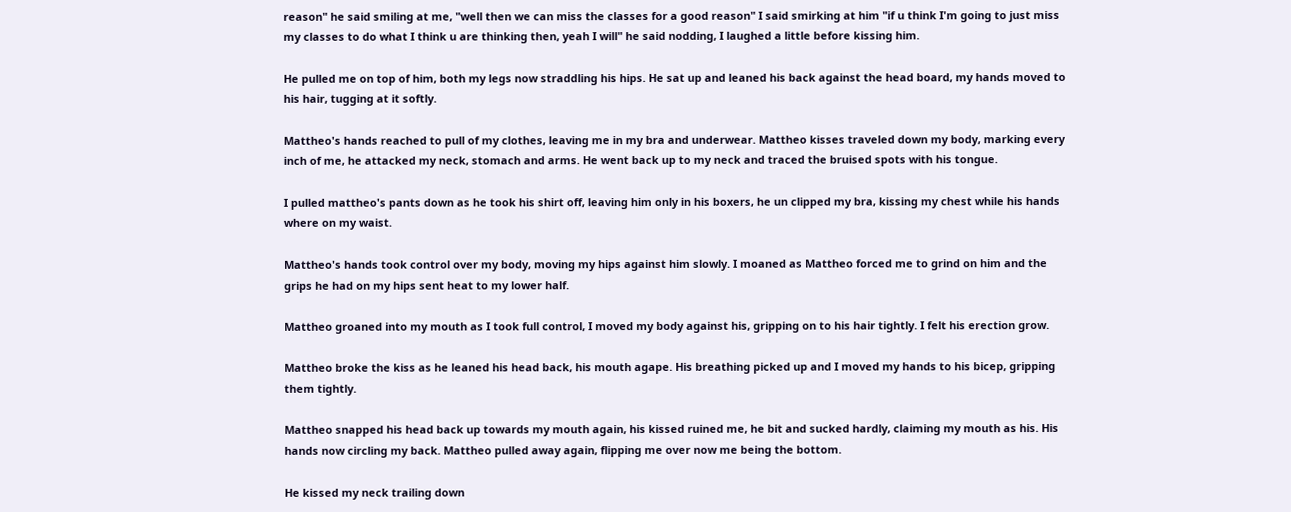reason" he said smiling at me, "well then we can miss the classes for a good reason" I said smirking at him "if u think I'm going to just miss my classes to do what I think u are thinking then, yeah I will" he said nodding, I laughed a little before kissing him.

He pulled me on top of him, both my legs now straddling his hips. He sat up and leaned his back against the head board, my hands moved to his hair, tugging at it softly.

Mattheo's hands reached to pull of my clothes, leaving me in my bra and underwear. Mattheo kisses traveled down my body, marking every inch of me, he attacked my neck, stomach and arms. He went back up to my neck and traced the bruised spots with his tongue.

I pulled mattheo's pants down as he took his shirt off, leaving him only in his boxers, he un clipped my bra, kissing my chest while his hands where on my waist.

Mattheo's hands took control over my body, moving my hips against him slowly. I moaned as Mattheo forced me to grind on him and the grips he had on my hips sent heat to my lower half.

Mattheo groaned into my mouth as I took full control, I moved my body against his, gripping on to his hair tightly. I felt his erection grow.

Mattheo broke the kiss as he leaned his head back, his mouth agape. His breathing picked up and I moved my hands to his bicep, gripping them tightly.

Mattheo snapped his head back up towards my mouth again, his kissed ruined me, he bit and sucked hardly, claiming my mouth as his. His hands now circling my back. Mattheo pulled away again, flipping me over now me being the bottom.

He kissed my neck trailing down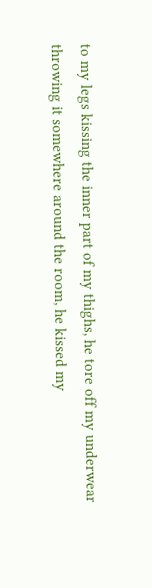to my legs kissing the inner part of my thighs, he tore off my underwear throwing it somewhere around the room, he kissed my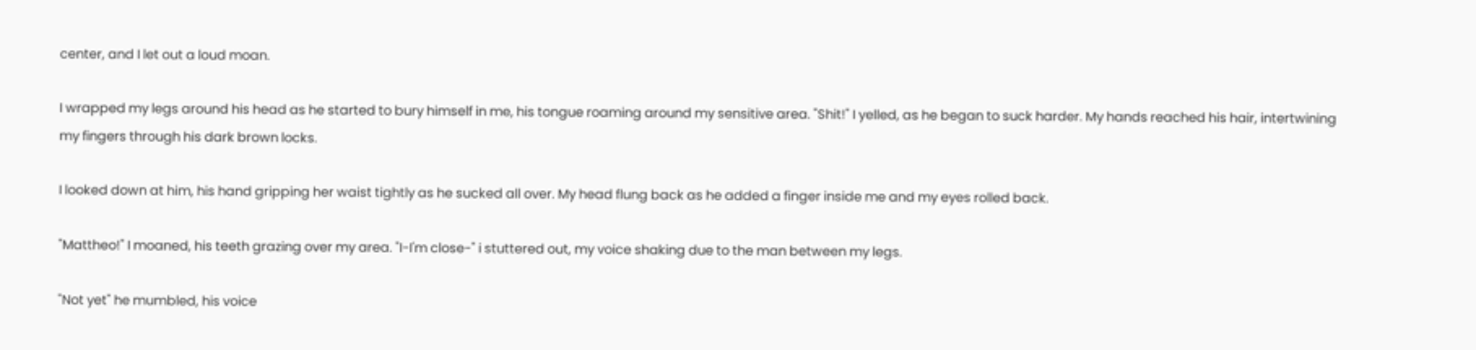center, and I let out a loud moan.

I wrapped my legs around his head as he started to bury himself in me, his tongue roaming around my sensitive area. "Shit!" I yelled, as he began to suck harder. My hands reached his hair, intertwining my fingers through his dark brown locks.

I looked down at him, his hand gripping her waist tightly as he sucked all over. My head flung back as he added a finger inside me and my eyes rolled back.

"Mattheo!" I moaned, his teeth grazing over my area. "I-I'm close-" i stuttered out, my voice shaking due to the man between my legs.

"Not yet" he mumbled, his voice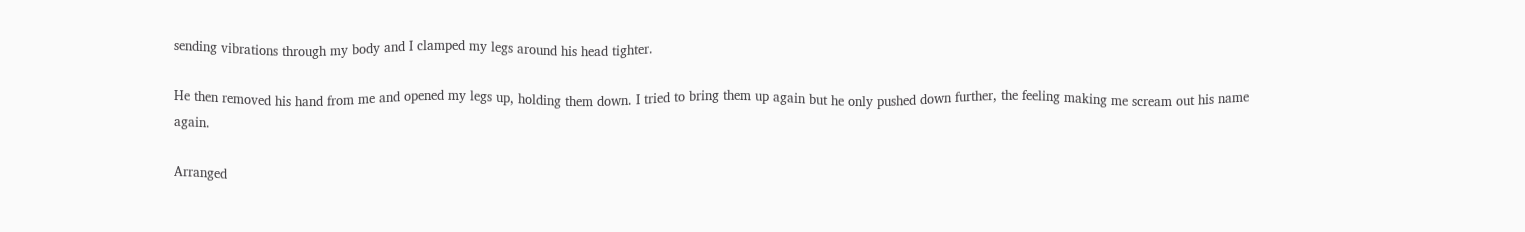sending vibrations through my body and I clamped my legs around his head tighter.

He then removed his hand from me and opened my legs up, holding them down. I tried to bring them up again but he only pushed down further, the feeling making me scream out his name again.

Arranged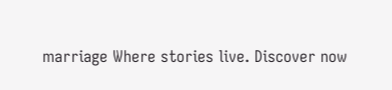marriage Where stories live. Discover now